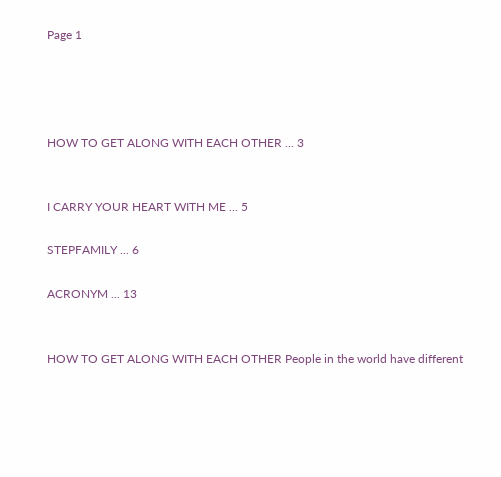Page 1




HOW TO GET ALONG WITH EACH OTHER ... 3


I CARRY YOUR HEART WITH ME ... 5

STEPFAMILY ... 6

ACRONYM ... 13


HOW TO GET ALONG WITH EACH OTHER People in the world have different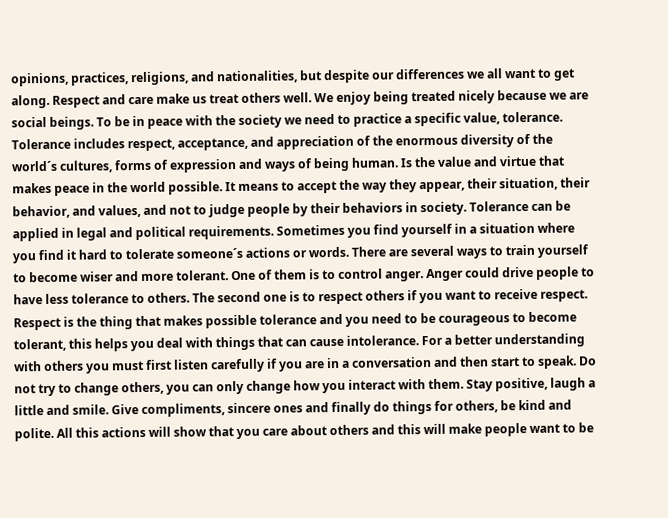opinions, practices, religions, and nationalities, but despite our differences we all want to get along. Respect and care make us treat others well. We enjoy being treated nicely because we are social beings. To be in peace with the society we need to practice a specific value, tolerance. Tolerance includes respect, acceptance, and appreciation of the enormous diversity of the world´s cultures, forms of expression and ways of being human. Is the value and virtue that makes peace in the world possible. It means to accept the way they appear, their situation, their behavior, and values, and not to judge people by their behaviors in society. Tolerance can be applied in legal and political requirements. Sometimes you find yourself in a situation where you find it hard to tolerate someone´s actions or words. There are several ways to train yourself to become wiser and more tolerant. One of them is to control anger. Anger could drive people to have less tolerance to others. The second one is to respect others if you want to receive respect. Respect is the thing that makes possible tolerance and you need to be courageous to become tolerant, this helps you deal with things that can cause intolerance. For a better understanding with others you must first listen carefully if you are in a conversation and then start to speak. Do not try to change others, you can only change how you interact with them. Stay positive, laugh a little and smile. Give compliments, sincere ones and finally do things for others, be kind and polite. All this actions will show that you care about others and this will make people want to be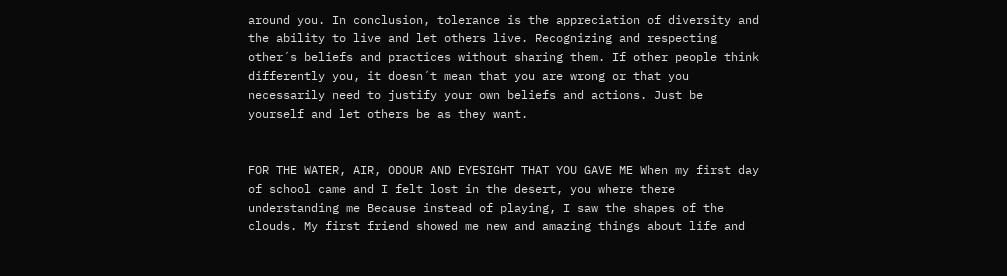around you. In conclusion, tolerance is the appreciation of diversity and the ability to live and let others live. Recognizing and respecting other´s beliefs and practices without sharing them. If other people think differently you, it doesn´t mean that you are wrong or that you necessarily need to justify your own beliefs and actions. Just be yourself and let others be as they want.


FOR THE WATER, AIR, ODOUR AND EYESIGHT THAT YOU GAVE ME When my first day of school came and I felt lost in the desert, you where there understanding me Because instead of playing, I saw the shapes of the clouds. My first friend showed me new and amazing things about life and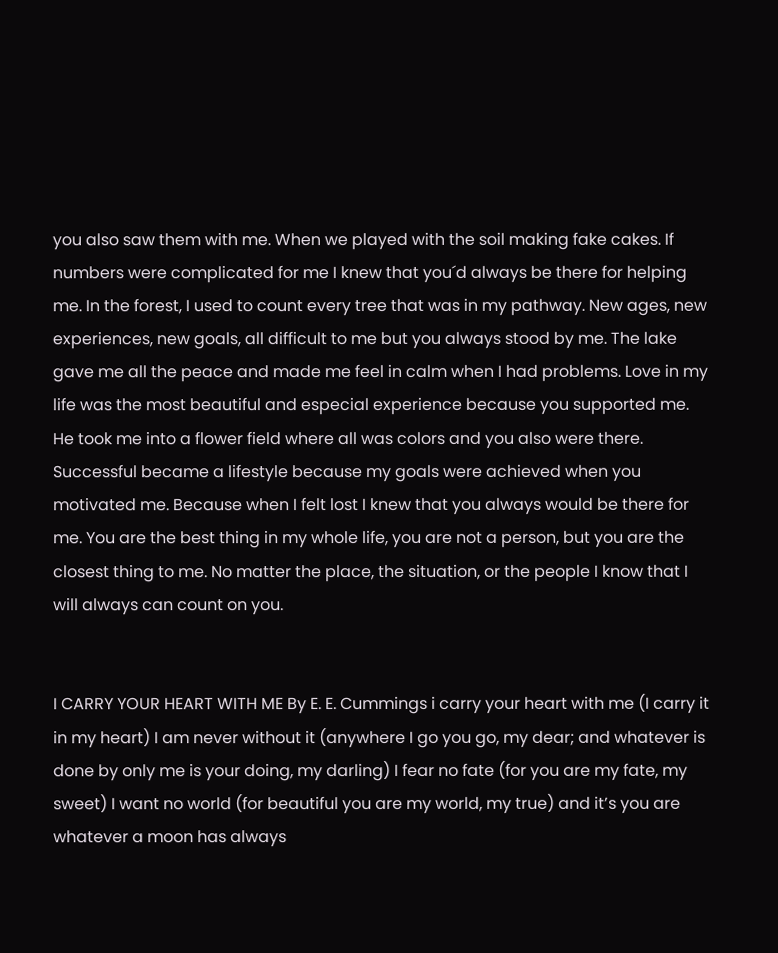you also saw them with me. When we played with the soil making fake cakes. If numbers were complicated for me I knew that you´d always be there for helping me. In the forest, I used to count every tree that was in my pathway. New ages, new experiences, new goals, all difficult to me but you always stood by me. The lake gave me all the peace and made me feel in calm when I had problems. Love in my life was the most beautiful and especial experience because you supported me. He took me into a flower field where all was colors and you also were there. Successful became a lifestyle because my goals were achieved when you motivated me. Because when I felt lost I knew that you always would be there for me. You are the best thing in my whole life, you are not a person, but you are the closest thing to me. No matter the place, the situation, or the people I know that I will always can count on you.


I CARRY YOUR HEART WITH ME By E. E. Cummings i carry your heart with me (I carry it in my heart) I am never without it (anywhere I go you go, my dear; and whatever is done by only me is your doing, my darling) I fear no fate (for you are my fate, my sweet) I want no world (for beautiful you are my world, my true) and it’s you are whatever a moon has always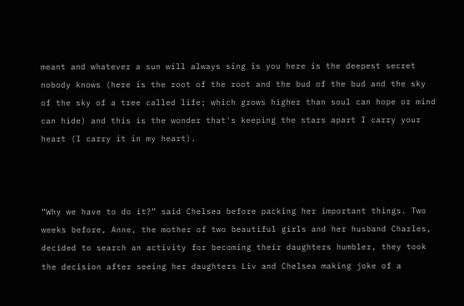meant and whatever a sun will always sing is you here is the deepest secret nobody knows (here is the root of the root and the bud of the bud and the sky of the sky of a tree called life; which grows higher than soul can hope or mind can hide) and this is the wonder that's keeping the stars apart I carry your heart (I carry it in my heart).



“Why we have to do it?” said Chelsea before packing her important things. Two weeks before, Anne, the mother of two beautiful girls and her husband Charles, decided to search an activity for becoming their daughters humbler, they took the decision after seeing her daughters Liv and Chelsea making joke of a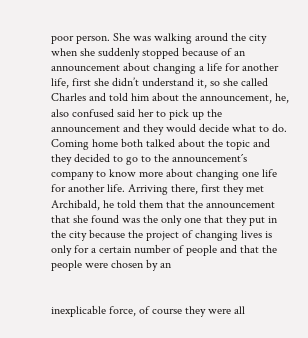poor person. She was walking around the city when she suddenly stopped because of an announcement about changing a life for another life, first she didn’t understand it, so she called Charles and told him about the announcement, he, also confused said her to pick up the announcement and they would decide what to do. Coming home both talked about the topic and they decided to go to the announcement´s company to know more about changing one life for another life. Arriving there, first they met Archibald, he told them that the announcement that she found was the only one that they put in the city because the project of changing lives is only for a certain number of people and that the people were chosen by an


inexplicable force, of course they were all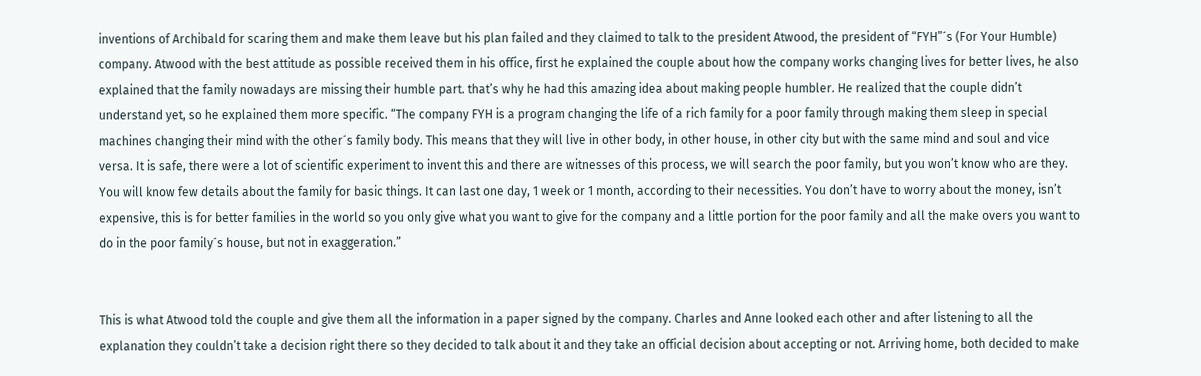inventions of Archibald for scaring them and make them leave but his plan failed and they claimed to talk to the president Atwood, the president of “FYH”´s (For Your Humble) company. Atwood with the best attitude as possible received them in his office, first he explained the couple about how the company works changing lives for better lives, he also explained that the family nowadays are missing their humble part. that’s why he had this amazing idea about making people humbler. He realized that the couple didn’t understand yet, so he explained them more specific. “The company FYH is a program changing the life of a rich family for a poor family through making them sleep in special machines changing their mind with the other´s family body. This means that they will live in other body, in other house, in other city but with the same mind and soul and vice versa. It is safe, there were a lot of scientific experiment to invent this and there are witnesses of this process, we will search the poor family, but you won’t know who are they. You will know few details about the family for basic things. It can last one day, 1 week or 1 month, according to their necessities. You don’t have to worry about the money, isn’t expensive, this is for better families in the world so you only give what you want to give for the company and a little portion for the poor family and all the make overs you want to do in the poor family´s house, but not in exaggeration.”


This is what Atwood told the couple and give them all the information in a paper signed by the company. Charles and Anne looked each other and after listening to all the explanation they couldn’t take a decision right there so they decided to talk about it and they take an official decision about accepting or not. Arriving home, both decided to make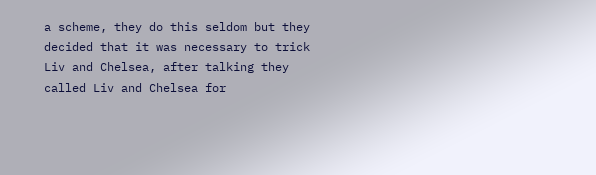a scheme, they do this seldom but they decided that it was necessary to trick Liv and Chelsea, after talking they called Liv and Chelsea for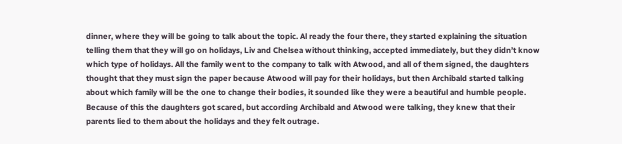dinner, where they will be going to talk about the topic. Al ready the four there, they started explaining the situation telling them that they will go on holidays, Liv and Chelsea without thinking, accepted immediately, but they didn’t know which type of holidays. All the family went to the company to talk with Atwood, and all of them signed, the daughters thought that they must sign the paper because Atwood will pay for their holidays, but then Archibald started talking about which family will be the one to change their bodies, it sounded like they were a beautiful and humble people. Because of this the daughters got scared, but according Archibald and Atwood were talking, they knew that their parents lied to them about the holidays and they felt outrage.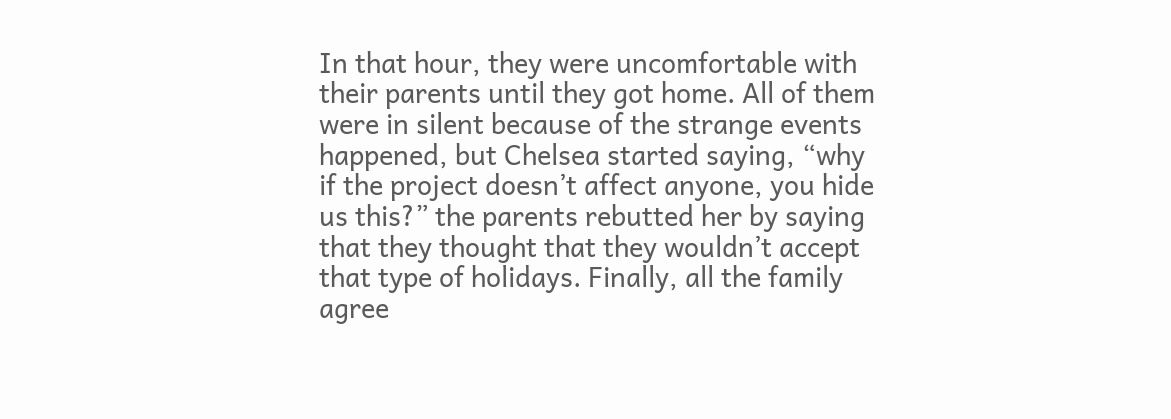In that hour, they were uncomfortable with their parents until they got home. All of them were in silent because of the strange events happened, but Chelsea started saying, “why if the project doesn’t affect anyone, you hide us this?” the parents rebutted her by saying that they thought that they wouldn’t accept that type of holidays. Finally, all the family agree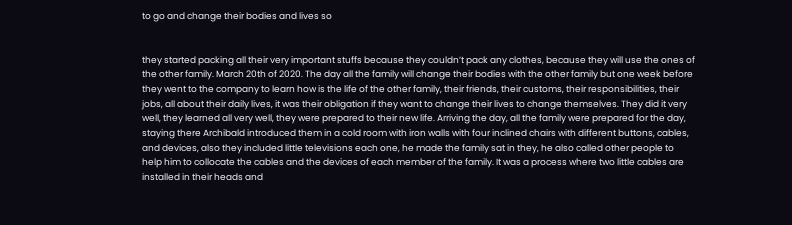to go and change their bodies and lives so


they started packing all their very important stuffs because they couldn’t pack any clothes, because they will use the ones of the other family. March 20th of 2020. The day all the family will change their bodies with the other family but one week before they went to the company to learn how is the life of the other family, their friends, their customs, their responsibilities, their jobs, all about their daily lives, it was their obligation if they want to change their lives to change themselves. They did it very well, they learned all very well, they were prepared to their new life. Arriving the day, all the family were prepared for the day, staying there Archibald introduced them in a cold room with iron walls with four inclined chairs with different buttons, cables, and devices, also they included little televisions each one, he made the family sat in they, he also called other people to help him to collocate the cables and the devices of each member of the family. It was a process where two little cables are installed in their heads and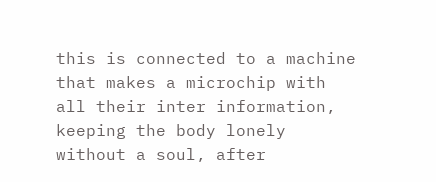this is connected to a machine that makes a microchip with all their inter information, keeping the body lonely without a soul, after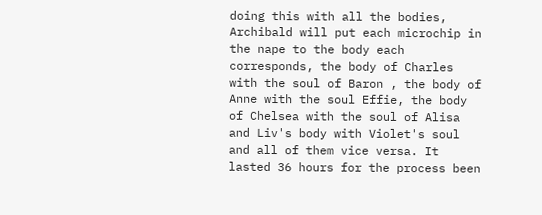doing this with all the bodies, Archibald will put each microchip in the nape to the body each corresponds, the body of Charles with the soul of Baron , the body of Anne with the soul Effie, the body of Chelsea with the soul of Alisa and Liv's body with Violet's soul and all of them vice versa. It lasted 36 hours for the process been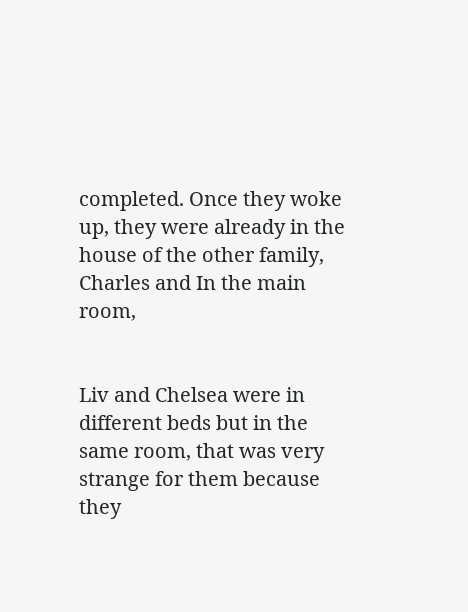completed. Once they woke up, they were already in the house of the other family, Charles and In the main room,


Liv and Chelsea were in different beds but in the same room, that was very strange for them because they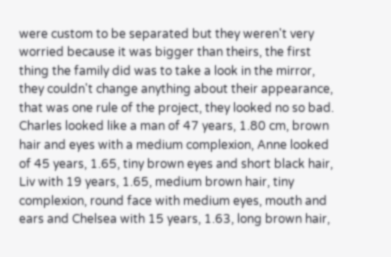were custom to be separated but they weren't very worried because it was bigger than theirs, the first thing the family did was to take a look in the mirror, they couldn't change anything about their appearance, that was one rule of the project, they looked no so bad. Charles looked like a man of 47 years, 1.80 cm, brown hair and eyes with a medium complexion, Anne looked of 45 years, 1.65, tiny brown eyes and short black hair, Liv with 19 years, 1.65, medium brown hair, tiny complexion, round face with medium eyes, mouth and ears and Chelsea with 15 years, 1.63, long brown hair,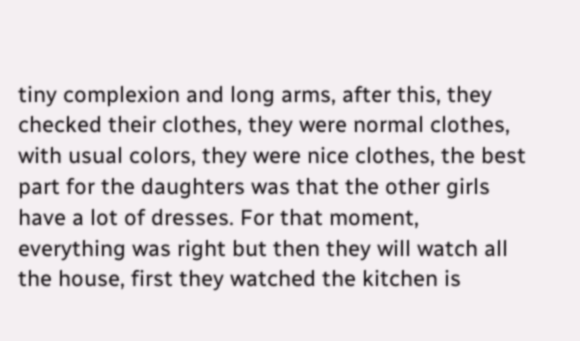tiny complexion and long arms, after this, they checked their clothes, they were normal clothes, with usual colors, they were nice clothes, the best part for the daughters was that the other girls have a lot of dresses. For that moment, everything was right but then they will watch all the house, first they watched the kitchen is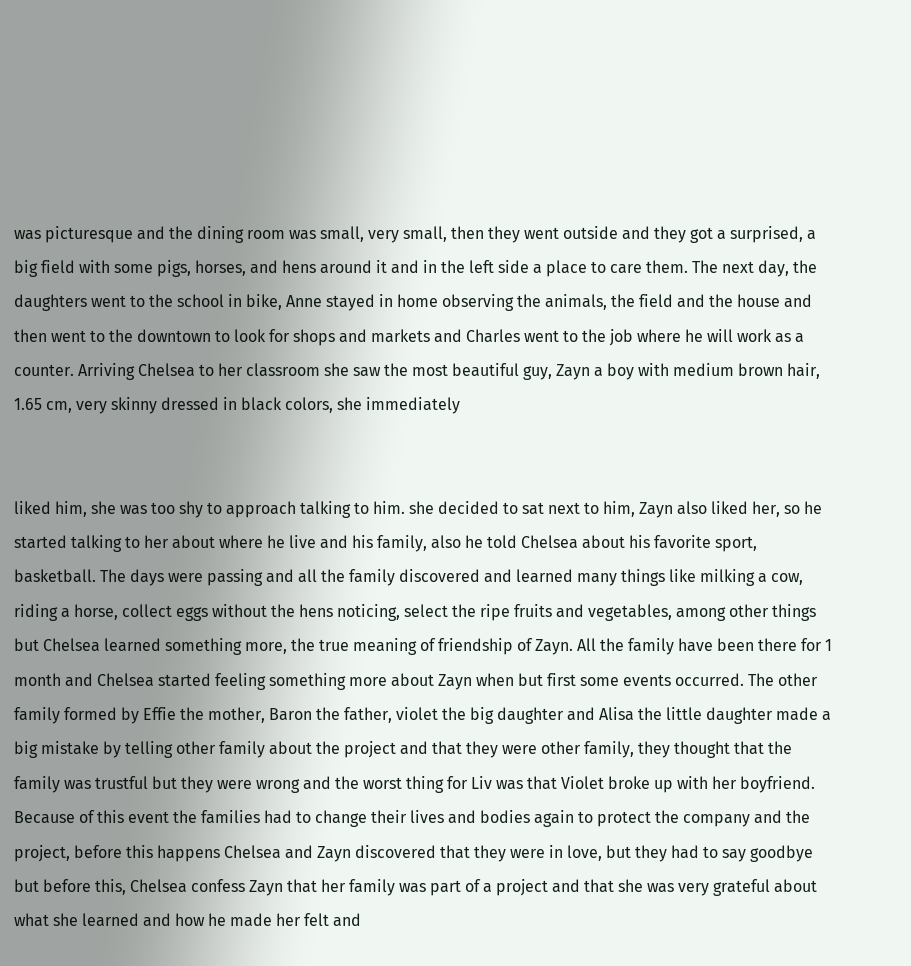was picturesque and the dining room was small, very small, then they went outside and they got a surprised, a big field with some pigs, horses, and hens around it and in the left side a place to care them. The next day, the daughters went to the school in bike, Anne stayed in home observing the animals, the field and the house and then went to the downtown to look for shops and markets and Charles went to the job where he will work as a counter. Arriving Chelsea to her classroom she saw the most beautiful guy, Zayn a boy with medium brown hair, 1.65 cm, very skinny dressed in black colors, she immediately


liked him, she was too shy to approach talking to him. she decided to sat next to him, Zayn also liked her, so he started talking to her about where he live and his family, also he told Chelsea about his favorite sport, basketball. The days were passing and all the family discovered and learned many things like milking a cow, riding a horse, collect eggs without the hens noticing, select the ripe fruits and vegetables, among other things but Chelsea learned something more, the true meaning of friendship of Zayn. All the family have been there for 1 month and Chelsea started feeling something more about Zayn when but first some events occurred. The other family formed by Effie the mother, Baron the father, violet the big daughter and Alisa the little daughter made a big mistake by telling other family about the project and that they were other family, they thought that the family was trustful but they were wrong and the worst thing for Liv was that Violet broke up with her boyfriend. Because of this event the families had to change their lives and bodies again to protect the company and the project, before this happens Chelsea and Zayn discovered that they were in love, but they had to say goodbye but before this, Chelsea confess Zayn that her family was part of a project and that she was very grateful about what she learned and how he made her felt and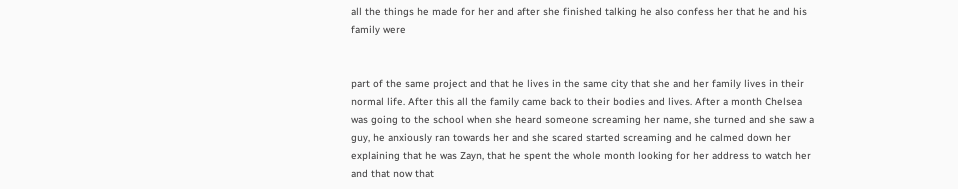all the things he made for her and after she finished talking he also confess her that he and his family were


part of the same project and that he lives in the same city that she and her family lives in their normal life. After this all the family came back to their bodies and lives. After a month Chelsea was going to the school when she heard someone screaming her name, she turned and she saw a guy, he anxiously ran towards her and she scared started screaming and he calmed down her explaining that he was Zayn, that he spent the whole month looking for her address to watch her and that now that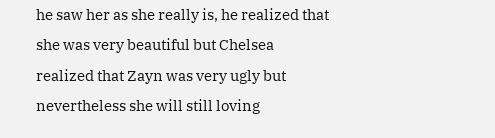he saw her as she really is, he realized that she was very beautiful but Chelsea realized that Zayn was very ugly but nevertheless she will still loving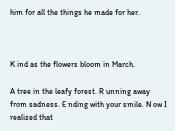him for all the things he made for her.



K ind as the flowers bloom in March.

A tree in the leafy forest. R unning away from sadness. E nding with your smile. N ow I realized that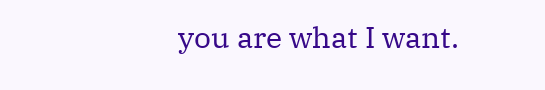you are what I want.